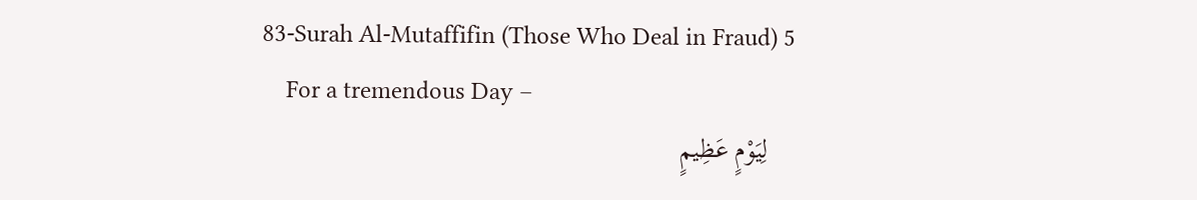83-Surah Al-Mutaffifin (Those Who Deal in Fraud) 5
    For a tremendous Day –
    لِيَوْمٍ عَظِيمٍ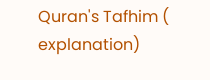Quran's Tafhim ( explanation)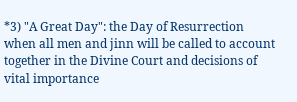*3) "A Great Day": the Day of Resurrection when all men and jinn will be called to account together in the Divine Court and decisions of vital importance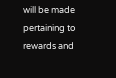will be made pertaining to rewards and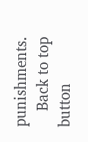punishments.
    Back to top button